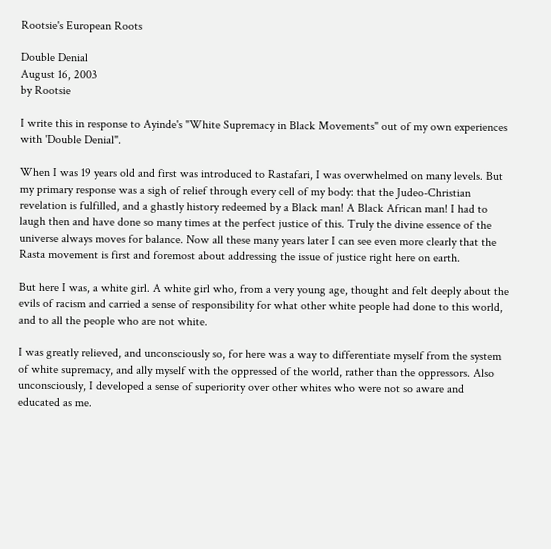Rootsie's European Roots

Double Denial
August 16, 2003
by Rootsie

I write this in response to Ayinde's "White Supremacy in Black Movements" out of my own experiences with 'Double Denial".

When I was 19 years old and first was introduced to Rastafari, I was overwhelmed on many levels. But my primary response was a sigh of relief through every cell of my body: that the Judeo-Christian revelation is fulfilled, and a ghastly history redeemed by a Black man! A Black African man! I had to laugh then and have done so many times at the perfect justice of this. Truly the divine essence of the universe always moves for balance. Now all these many years later I can see even more clearly that the Rasta movement is first and foremost about addressing the issue of justice right here on earth.

But here I was, a white girl. A white girl who, from a very young age, thought and felt deeply about the evils of racism and carried a sense of responsibility for what other white people had done to this world, and to all the people who are not white.

I was greatly relieved, and unconsciously so, for here was a way to differentiate myself from the system of white supremacy, and ally myself with the oppressed of the world, rather than the oppressors. Also unconsciously, I developed a sense of superiority over other whites who were not so aware and educated as me.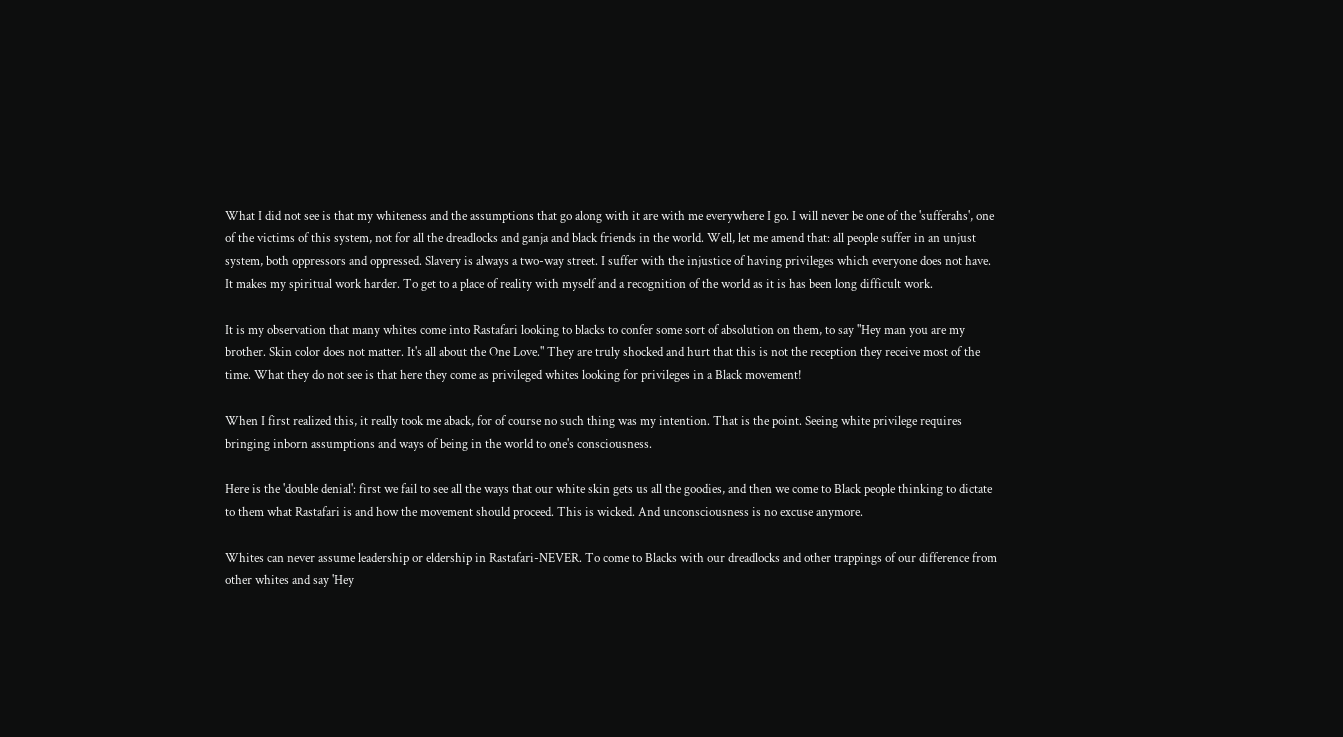What I did not see is that my whiteness and the assumptions that go along with it are with me everywhere I go. I will never be one of the 'sufferahs', one of the victims of this system, not for all the dreadlocks and ganja and black friends in the world. Well, let me amend that: all people suffer in an unjust system, both oppressors and oppressed. Slavery is always a two-way street. I suffer with the injustice of having privileges which everyone does not have. It makes my spiritual work harder. To get to a place of reality with myself and a recognition of the world as it is has been long difficult work.

It is my observation that many whites come into Rastafari looking to blacks to confer some sort of absolution on them, to say "Hey man you are my brother. Skin color does not matter. It's all about the One Love." They are truly shocked and hurt that this is not the reception they receive most of the time. What they do not see is that here they come as privileged whites looking for privileges in a Black movement!

When I first realized this, it really took me aback, for of course no such thing was my intention. That is the point. Seeing white privilege requires bringing inborn assumptions and ways of being in the world to one's consciousness.

Here is the 'double denial': first we fail to see all the ways that our white skin gets us all the goodies, and then we come to Black people thinking to dictate to them what Rastafari is and how the movement should proceed. This is wicked. And unconsciousness is no excuse anymore.

Whites can never assume leadership or eldership in Rastafari-NEVER. To come to Blacks with our dreadlocks and other trappings of our difference from other whites and say 'Hey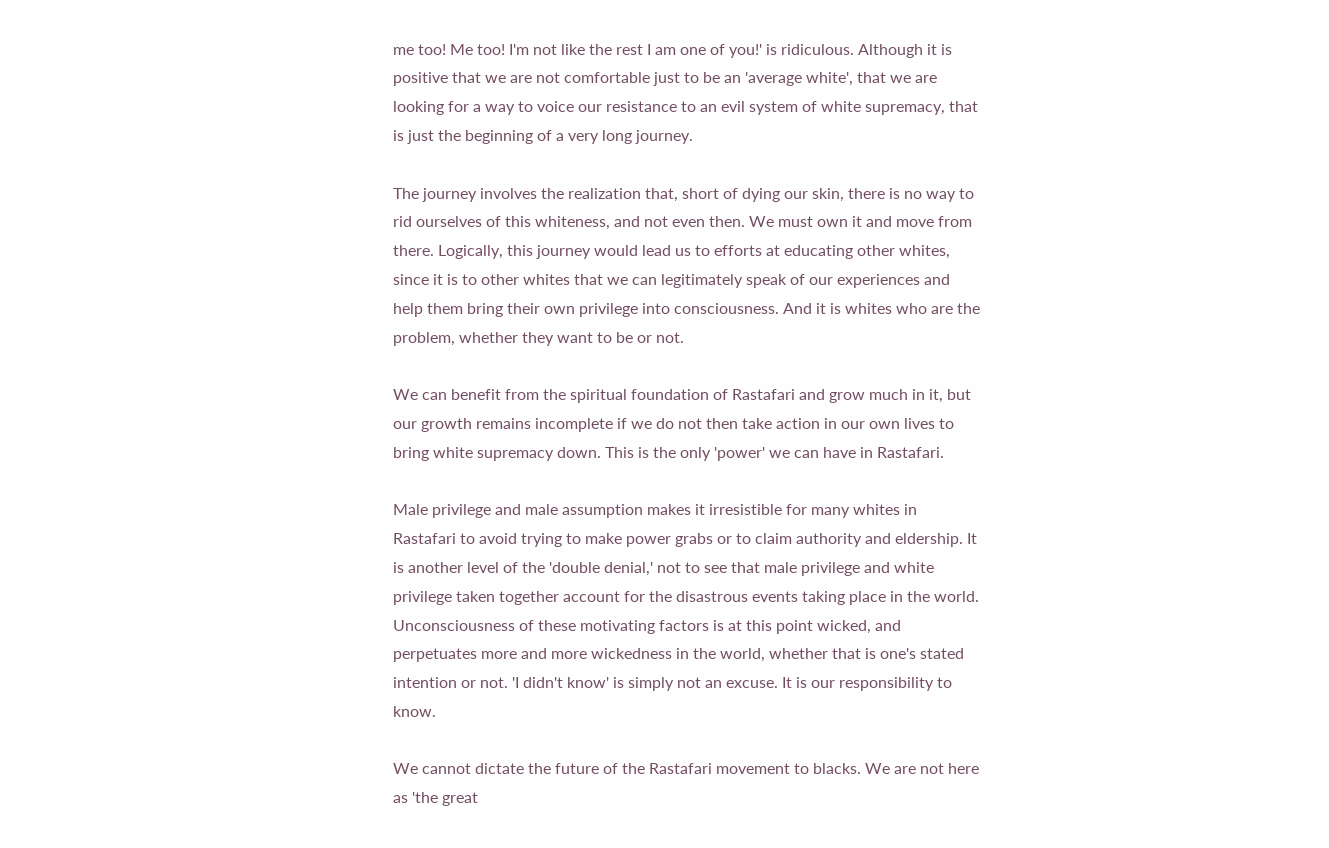me too! Me too! I'm not like the rest I am one of you!' is ridiculous. Although it is positive that we are not comfortable just to be an 'average white', that we are looking for a way to voice our resistance to an evil system of white supremacy, that is just the beginning of a very long journey.

The journey involves the realization that, short of dying our skin, there is no way to rid ourselves of this whiteness, and not even then. We must own it and move from there. Logically, this journey would lead us to efforts at educating other whites, since it is to other whites that we can legitimately speak of our experiences and help them bring their own privilege into consciousness. And it is whites who are the problem, whether they want to be or not.

We can benefit from the spiritual foundation of Rastafari and grow much in it, but our growth remains incomplete if we do not then take action in our own lives to bring white supremacy down. This is the only 'power' we can have in Rastafari.

Male privilege and male assumption makes it irresistible for many whites in Rastafari to avoid trying to make power grabs or to claim authority and eldership. It is another level of the 'double denial,' not to see that male privilege and white privilege taken together account for the disastrous events taking place in the world. Unconsciousness of these motivating factors is at this point wicked, and perpetuates more and more wickedness in the world, whether that is one's stated intention or not. 'I didn't know' is simply not an excuse. It is our responsibility to know.

We cannot dictate the future of the Rastafari movement to blacks. We are not here as 'the great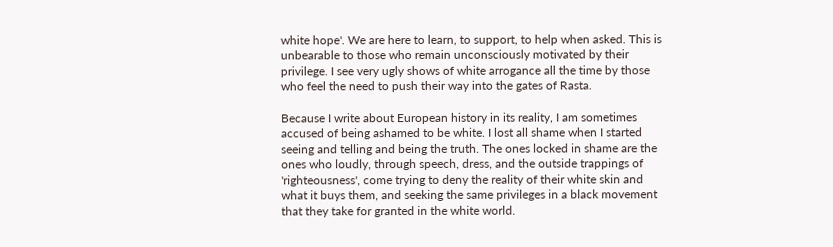white hope'. We are here to learn, to support, to help when asked. This is unbearable to those who remain unconsciously motivated by their privilege. I see very ugly shows of white arrogance all the time by those who feel the need to push their way into the gates of Rasta.

Because I write about European history in its reality, I am sometimes accused of being ashamed to be white. I lost all shame when I started seeing and telling and being the truth. The ones locked in shame are the ones who loudly, through speech, dress, and the outside trappings of 'righteousness', come trying to deny the reality of their white skin and what it buys them, and seeking the same privileges in a black movement that they take for granted in the white world.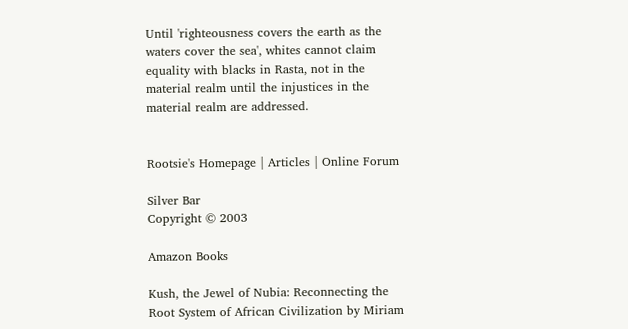Until 'righteousness covers the earth as the waters cover the sea', whites cannot claim equality with blacks in Rasta, not in the material realm until the injustices in the material realm are addressed.


Rootsie's Homepage | Articles | Online Forum

Silver Bar
Copyright © 2003

Amazon Books

Kush, the Jewel of Nubia: Reconnecting the Root System of African Civilization by Miriam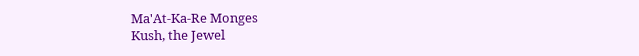Ma'At-Ka-Re Monges
Kush, the Jewel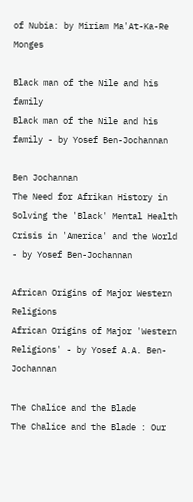of Nubia: by Miriam Ma'At-Ka-Re Monges

Black man of the Nile and his family
Black man of the Nile and his family - by Yosef Ben-Jochannan

Ben Jochannan
The Need for Afrikan History in Solving the 'Black' Mental Health Crisis in 'America' and the World
- by Yosef Ben-Jochannan

African Origins of Major Western Religions
African Origins of Major 'Western Religions' - by Yosef A.A. Ben-Jochannan

The Chalice and the Blade
The Chalice and the Blade : Our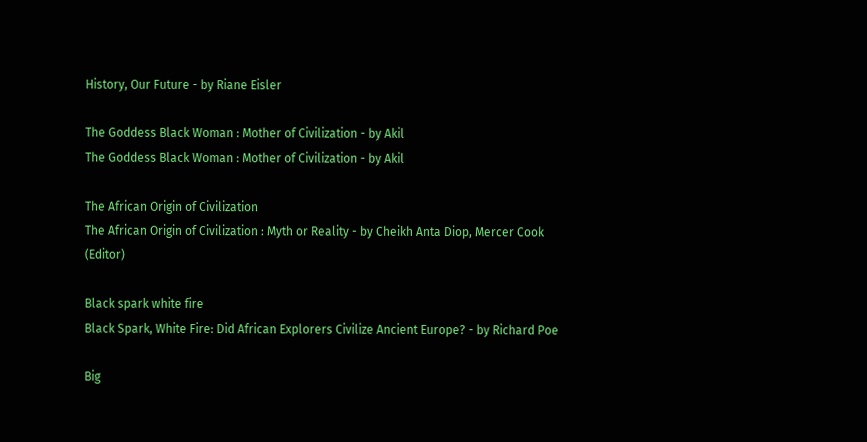History, Our Future - by Riane Eisler

The Goddess Black Woman : Mother of Civilization - by Akil
The Goddess Black Woman : Mother of Civilization - by Akil

The African Origin of Civilization
The African Origin of Civilization : Myth or Reality - by Cheikh Anta Diop, Mercer Cook (Editor)

Black spark white fire
Black Spark, White Fire: Did African Explorers Civilize Ancient Europe? - by Richard Poe

Big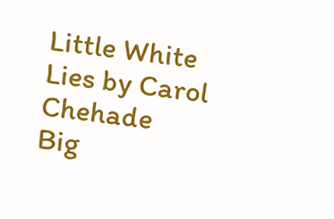Little White Lies by Carol Chehade
Big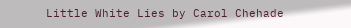Little White Lies by Carol Chehade